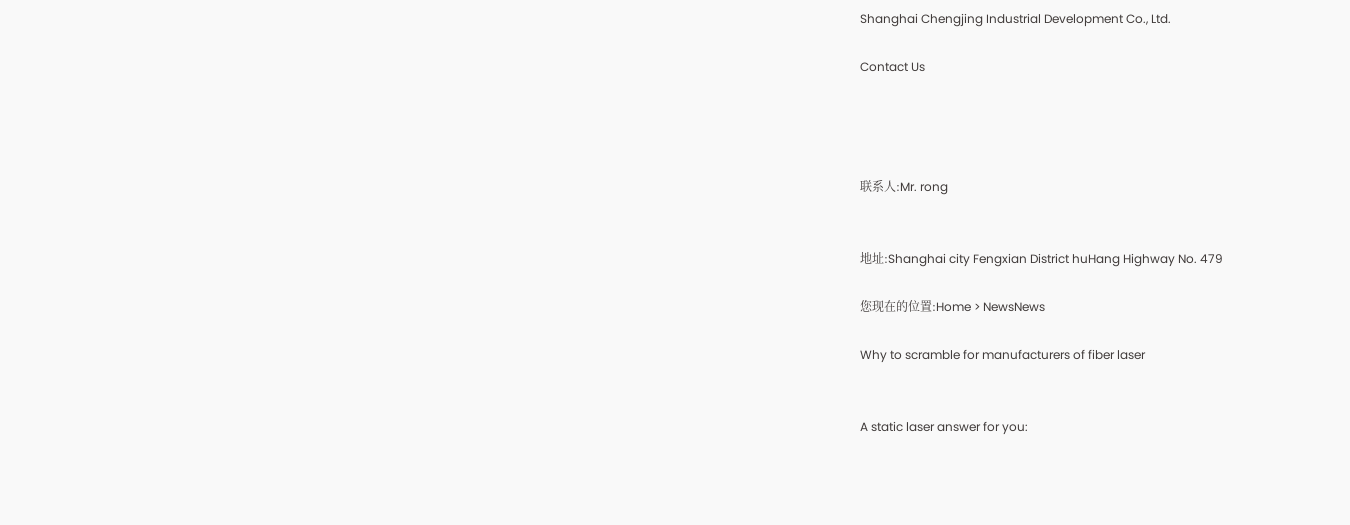Shanghai Chengjing Industrial Development Co., Ltd.

Contact Us




联系人:Mr. rong


地址:Shanghai city Fengxian District huHang Highway No. 479

您现在的位置:Home > NewsNews

Why to scramble for manufacturers of fiber laser


A static laser answer for you: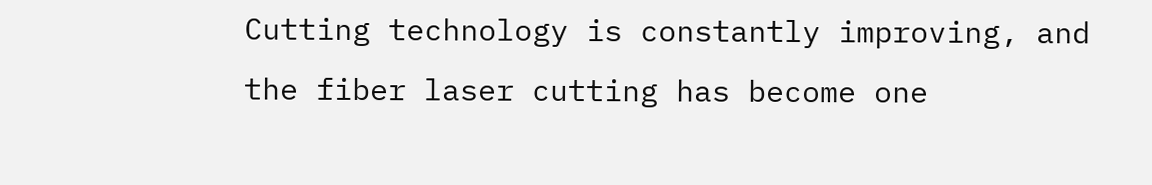Cutting technology is constantly improving, and the fiber laser cutting has become one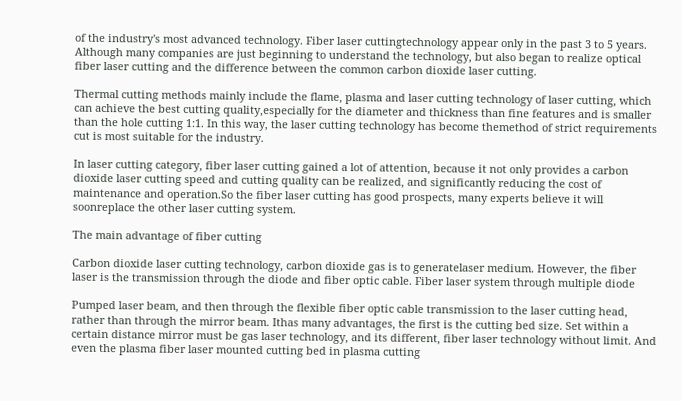of the industry's most advanced technology. Fiber laser cuttingtechnology appear only in the past 3 to 5 years. Although many companies are just beginning to understand the technology, but also began to realize optical fiber laser cutting and the difference between the common carbon dioxide laser cutting.

Thermal cutting methods mainly include the flame, plasma and laser cutting technology of laser cutting, which can achieve the best cutting quality,especially for the diameter and thickness than fine features and is smaller than the hole cutting 1:1. In this way, the laser cutting technology has become themethod of strict requirements cut is most suitable for the industry.

In laser cutting category, fiber laser cutting gained a lot of attention, because it not only provides a carbon dioxide laser cutting speed and cutting quality can be realized, and significantly reducing the cost of maintenance and operation.So the fiber laser cutting has good prospects, many experts believe it will soonreplace the other laser cutting system.

The main advantage of fiber cutting

Carbon dioxide laser cutting technology, carbon dioxide gas is to generatelaser medium. However, the fiber laser is the transmission through the diode and fiber optic cable. Fiber laser system through multiple diode

Pumped laser beam, and then through the flexible fiber optic cable transmission to the laser cutting head, rather than through the mirror beam. Ithas many advantages, the first is the cutting bed size. Set within a certain distance mirror must be gas laser technology, and its different, fiber laser technology without limit. And even the plasma fiber laser mounted cutting bed in plasma cutting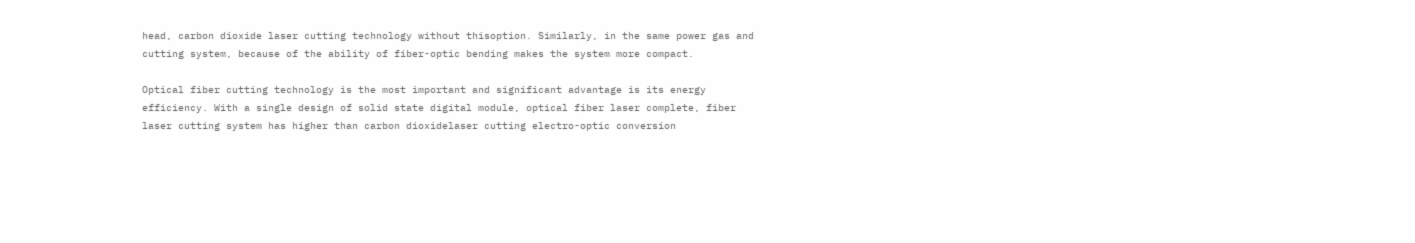head, carbon dioxide laser cutting technology without thisoption. Similarly, in the same power gas and cutting system, because of the ability of fiber-optic bending makes the system more compact.

Optical fiber cutting technology is the most important and significant advantage is its energy efficiency. With a single design of solid state digital module, optical fiber laser complete, fiber laser cutting system has higher than carbon dioxidelaser cutting electro-optic conversion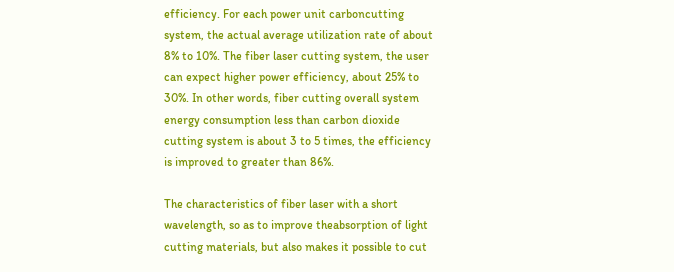efficiency. For each power unit carboncutting system, the actual average utilization rate of about 8% to 10%. The fiber laser cutting system, the user can expect higher power efficiency, about 25% to 30%. In other words, fiber cutting overall system energy consumption less than carbon dioxide cutting system is about 3 to 5 times, the efficiency is improved to greater than 86%.

The characteristics of fiber laser with a short wavelength, so as to improve theabsorption of light cutting materials, but also makes it possible to cut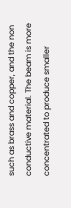such as brass and copper, and the non conductive material. The beam is more concentrated to produce smaller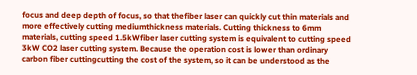focus and deep depth of focus, so that thefiber laser can quickly cut thin materials and more effectively cutting mediumthickness materials. Cutting thickness to 6mm materials, cutting speed 1.5kWfiber laser cutting system is equivalent to cutting speed 3kW CO2 laser cutting system. Because the operation cost is lower than ordinary carbon fiber cuttingcutting the cost of the system, so it can be understood as the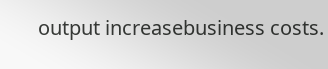output increasebusiness costs.